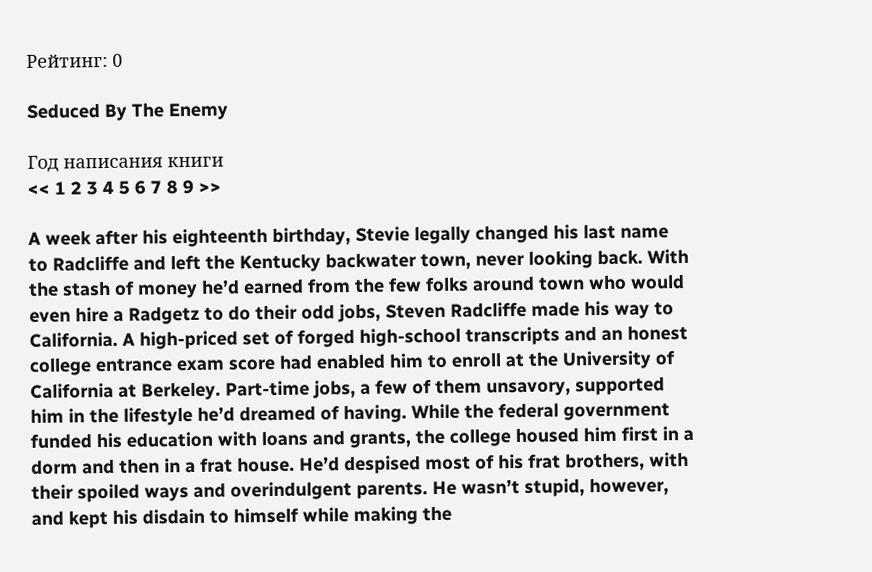Рейтинг: 0

Seduced By The Enemy

Год написания книги
<< 1 2 3 4 5 6 7 8 9 >>

A week after his eighteenth birthday, Stevie legally changed his last name to Radcliffe and left the Kentucky backwater town, never looking back. With the stash of money he’d earned from the few folks around town who would even hire a Radgetz to do their odd jobs, Steven Radcliffe made his way to California. A high-priced set of forged high-school transcripts and an honest college entrance exam score had enabled him to enroll at the University of California at Berkeley. Part-time jobs, a few of them unsavory, supported him in the lifestyle he’d dreamed of having. While the federal government funded his education with loans and grants, the college housed him first in a dorm and then in a frat house. He’d despised most of his frat brothers, with their spoiled ways and overindulgent parents. He wasn’t stupid, however, and kept his disdain to himself while making the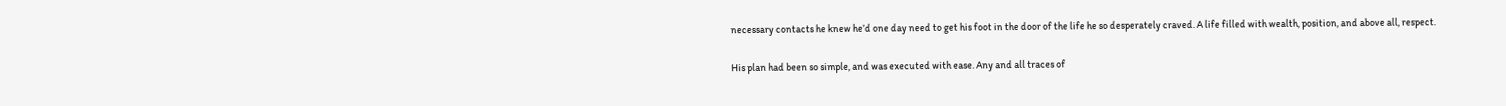necessary contacts he knew he’d one day need to get his foot in the door of the life he so desperately craved. A life filled with wealth, position, and above all, respect.

His plan had been so simple, and was executed with ease. Any and all traces of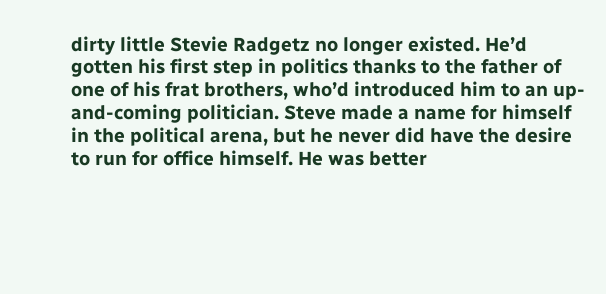dirty little Stevie Radgetz no longer existed. He’d gotten his first step in politics thanks to the father of one of his frat brothers, who’d introduced him to an up-and-coming politician. Steve made a name for himself in the political arena, but he never did have the desire to run for office himself. He was better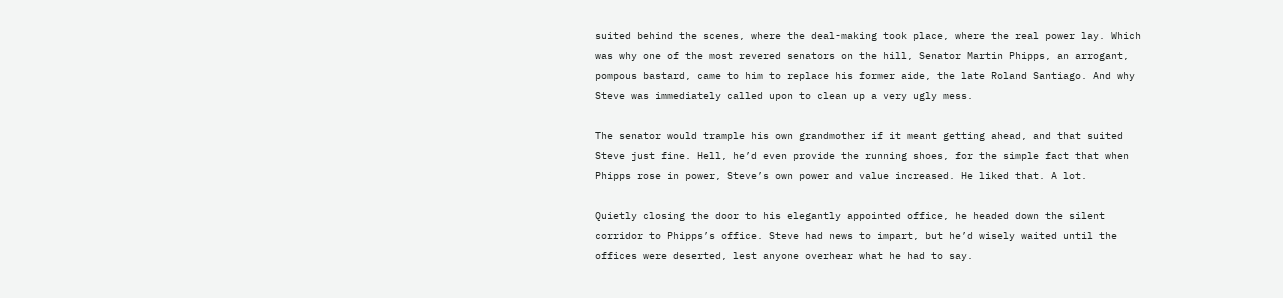suited behind the scenes, where the deal-making took place, where the real power lay. Which was why one of the most revered senators on the hill, Senator Martin Phipps, an arrogant, pompous bastard, came to him to replace his former aide, the late Roland Santiago. And why Steve was immediately called upon to clean up a very ugly mess.

The senator would trample his own grandmother if it meant getting ahead, and that suited Steve just fine. Hell, he’d even provide the running shoes, for the simple fact that when Phipps rose in power, Steve’s own power and value increased. He liked that. A lot.

Quietly closing the door to his elegantly appointed office, he headed down the silent corridor to Phipps’s office. Steve had news to impart, but he’d wisely waited until the offices were deserted, lest anyone overhear what he had to say.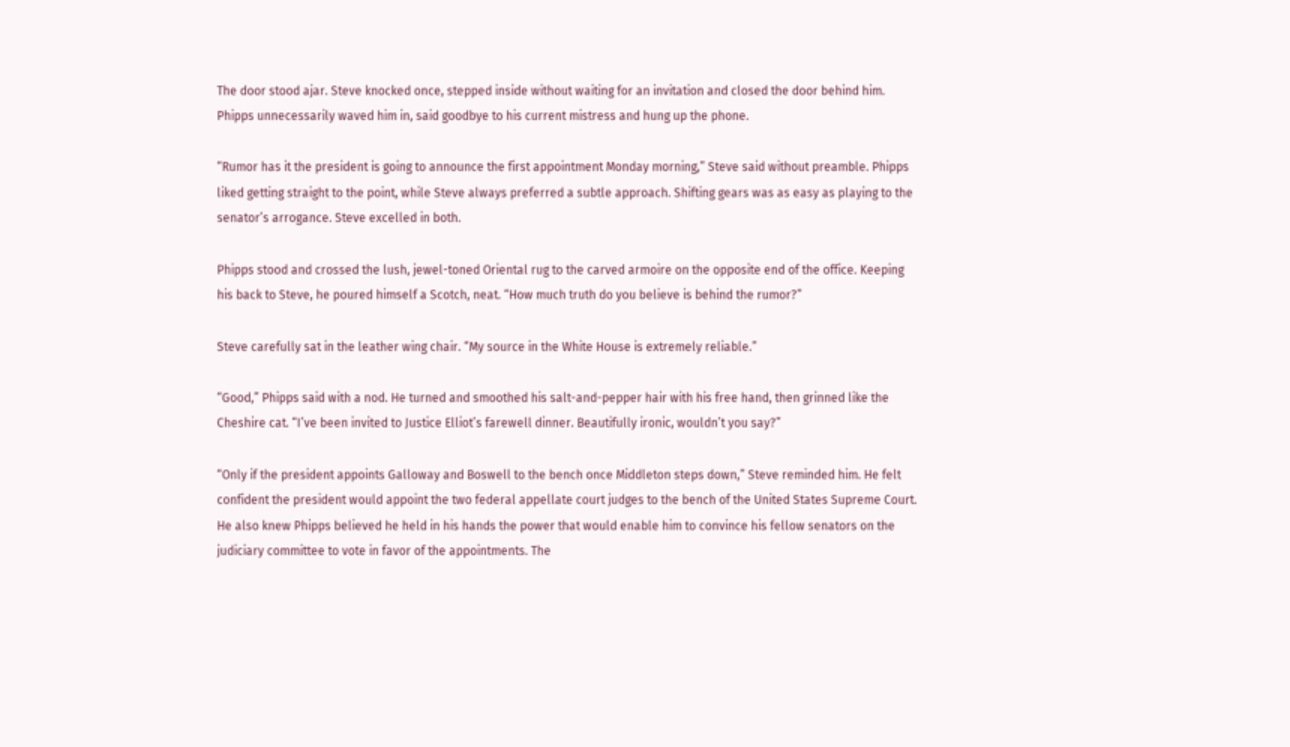The door stood ajar. Steve knocked once, stepped inside without waiting for an invitation and closed the door behind him. Phipps unnecessarily waved him in, said goodbye to his current mistress and hung up the phone.

“Rumor has it the president is going to announce the first appointment Monday morning,” Steve said without preamble. Phipps liked getting straight to the point, while Steve always preferred a subtle approach. Shifting gears was as easy as playing to the senator’s arrogance. Steve excelled in both.

Phipps stood and crossed the lush, jewel-toned Oriental rug to the carved armoire on the opposite end of the office. Keeping his back to Steve, he poured himself a Scotch, neat. “How much truth do you believe is behind the rumor?”

Steve carefully sat in the leather wing chair. “My source in the White House is extremely reliable.”

“Good,” Phipps said with a nod. He turned and smoothed his salt-and-pepper hair with his free hand, then grinned like the Cheshire cat. “I’ve been invited to Justice Elliot’s farewell dinner. Beautifully ironic, wouldn’t you say?”

“Only if the president appoints Galloway and Boswell to the bench once Middleton steps down,” Steve reminded him. He felt confident the president would appoint the two federal appellate court judges to the bench of the United States Supreme Court. He also knew Phipps believed he held in his hands the power that would enable him to convince his fellow senators on the judiciary committee to vote in favor of the appointments. The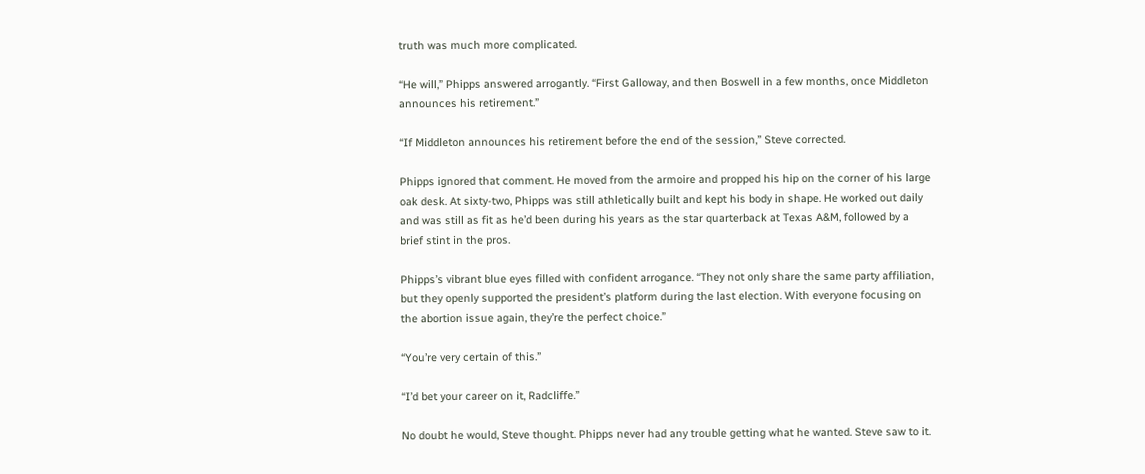truth was much more complicated.

“He will,” Phipps answered arrogantly. “First Galloway, and then Boswell in a few months, once Middleton announces his retirement.”

“If Middleton announces his retirement before the end of the session,” Steve corrected.

Phipps ignored that comment. He moved from the armoire and propped his hip on the corner of his large oak desk. At sixty-two, Phipps was still athletically built and kept his body in shape. He worked out daily and was still as fit as he’d been during his years as the star quarterback at Texas A&M, followed by a brief stint in the pros.

Phipps’s vibrant blue eyes filled with confident arrogance. “They not only share the same party affiliation, but they openly supported the president’s platform during the last election. With everyone focusing on the abortion issue again, they’re the perfect choice.”

“You’re very certain of this.”

“I’d bet your career on it, Radcliffe.”

No doubt he would, Steve thought. Phipps never had any trouble getting what he wanted. Steve saw to it.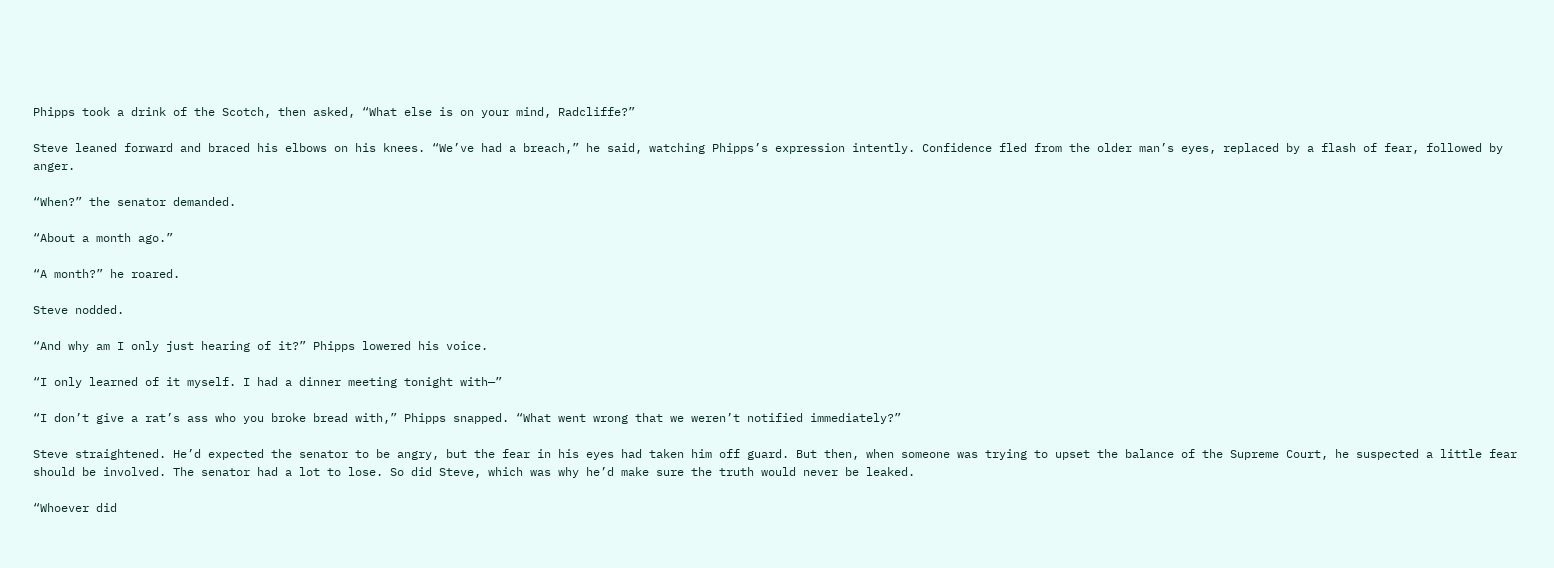Phipps took a drink of the Scotch, then asked, “What else is on your mind, Radcliffe?”

Steve leaned forward and braced his elbows on his knees. “We’ve had a breach,” he said, watching Phipps’s expression intently. Confidence fled from the older man’s eyes, replaced by a flash of fear, followed by anger.

“When?” the senator demanded.

“About a month ago.”

“A month?” he roared.

Steve nodded.

“And why am I only just hearing of it?” Phipps lowered his voice.

“I only learned of it myself. I had a dinner meeting tonight with—”

“I don’t give a rat’s ass who you broke bread with,” Phipps snapped. “What went wrong that we weren’t notified immediately?”

Steve straightened. He’d expected the senator to be angry, but the fear in his eyes had taken him off guard. But then, when someone was trying to upset the balance of the Supreme Court, he suspected a little fear should be involved. The senator had a lot to lose. So did Steve, which was why he’d make sure the truth would never be leaked.

“Whoever did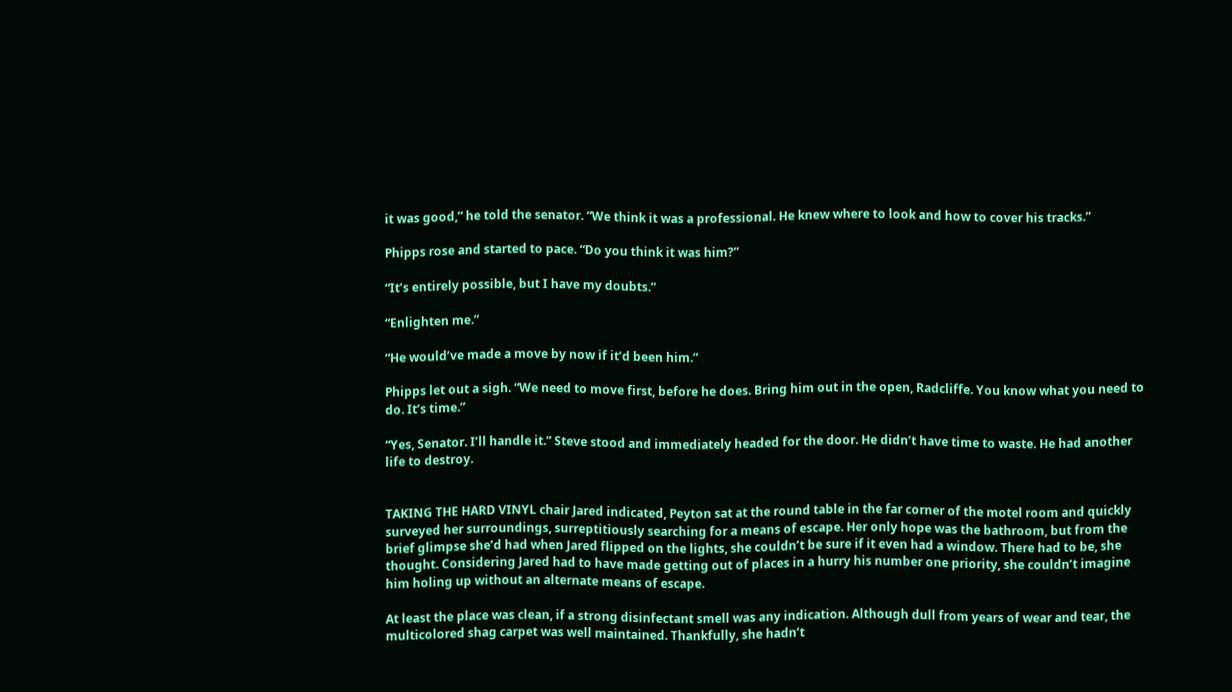it was good,” he told the senator. “We think it was a professional. He knew where to look and how to cover his tracks.”

Phipps rose and started to pace. “Do you think it was him?”

“It’s entirely possible, but I have my doubts.”

“Enlighten me.”

“He would’ve made a move by now if it’d been him.”

Phipps let out a sigh. “We need to move first, before he does. Bring him out in the open, Radcliffe. You know what you need to do. It’s time.”

“Yes, Senator. I’ll handle it.” Steve stood and immediately headed for the door. He didn’t have time to waste. He had another life to destroy.


TAKING THE HARD VINYL chair Jared indicated, Peyton sat at the round table in the far corner of the motel room and quickly surveyed her surroundings, surreptitiously searching for a means of escape. Her only hope was the bathroom, but from the brief glimpse she’d had when Jared flipped on the lights, she couldn’t be sure if it even had a window. There had to be, she thought. Considering Jared had to have made getting out of places in a hurry his number one priority, she couldn’t imagine him holing up without an alternate means of escape.

At least the place was clean, if a strong disinfectant smell was any indication. Although dull from years of wear and tear, the multicolored shag carpet was well maintained. Thankfully, she hadn’t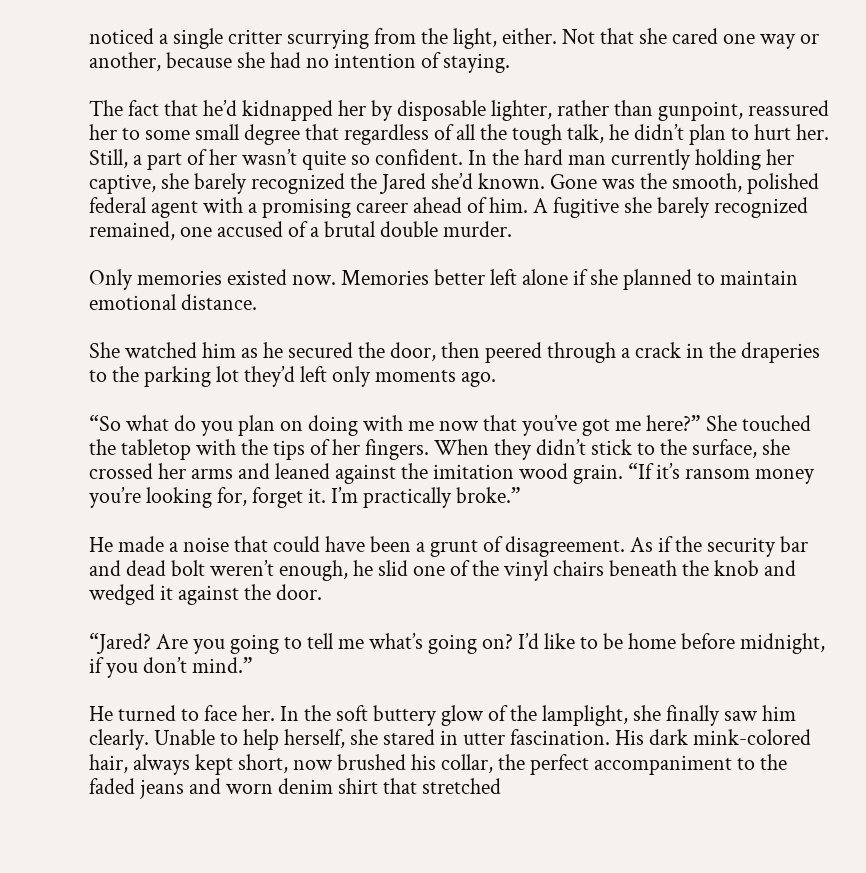noticed a single critter scurrying from the light, either. Not that she cared one way or another, because she had no intention of staying.

The fact that he’d kidnapped her by disposable lighter, rather than gunpoint, reassured her to some small degree that regardless of all the tough talk, he didn’t plan to hurt her. Still, a part of her wasn’t quite so confident. In the hard man currently holding her captive, she barely recognized the Jared she’d known. Gone was the smooth, polished federal agent with a promising career ahead of him. A fugitive she barely recognized remained, one accused of a brutal double murder.

Only memories existed now. Memories better left alone if she planned to maintain emotional distance.

She watched him as he secured the door, then peered through a crack in the draperies to the parking lot they’d left only moments ago.

“So what do you plan on doing with me now that you’ve got me here?” She touched the tabletop with the tips of her fingers. When they didn’t stick to the surface, she crossed her arms and leaned against the imitation wood grain. “If it’s ransom money you’re looking for, forget it. I’m practically broke.”

He made a noise that could have been a grunt of disagreement. As if the security bar and dead bolt weren’t enough, he slid one of the vinyl chairs beneath the knob and wedged it against the door.

“Jared? Are you going to tell me what’s going on? I’d like to be home before midnight, if you don’t mind.”

He turned to face her. In the soft buttery glow of the lamplight, she finally saw him clearly. Unable to help herself, she stared in utter fascination. His dark mink-colored hair, always kept short, now brushed his collar, the perfect accompaniment to the faded jeans and worn denim shirt that stretched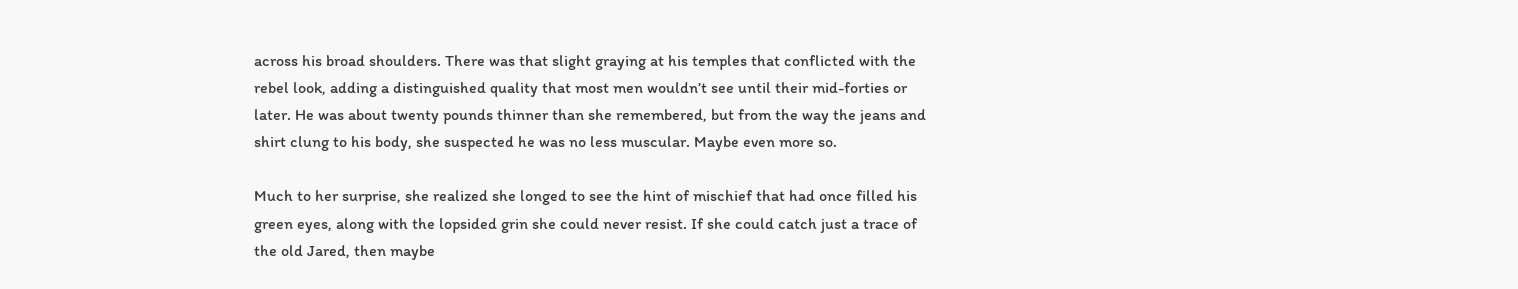across his broad shoulders. There was that slight graying at his temples that conflicted with the rebel look, adding a distinguished quality that most men wouldn’t see until their mid-forties or later. He was about twenty pounds thinner than she remembered, but from the way the jeans and shirt clung to his body, she suspected he was no less muscular. Maybe even more so.

Much to her surprise, she realized she longed to see the hint of mischief that had once filled his green eyes, along with the lopsided grin she could never resist. If she could catch just a trace of the old Jared, then maybe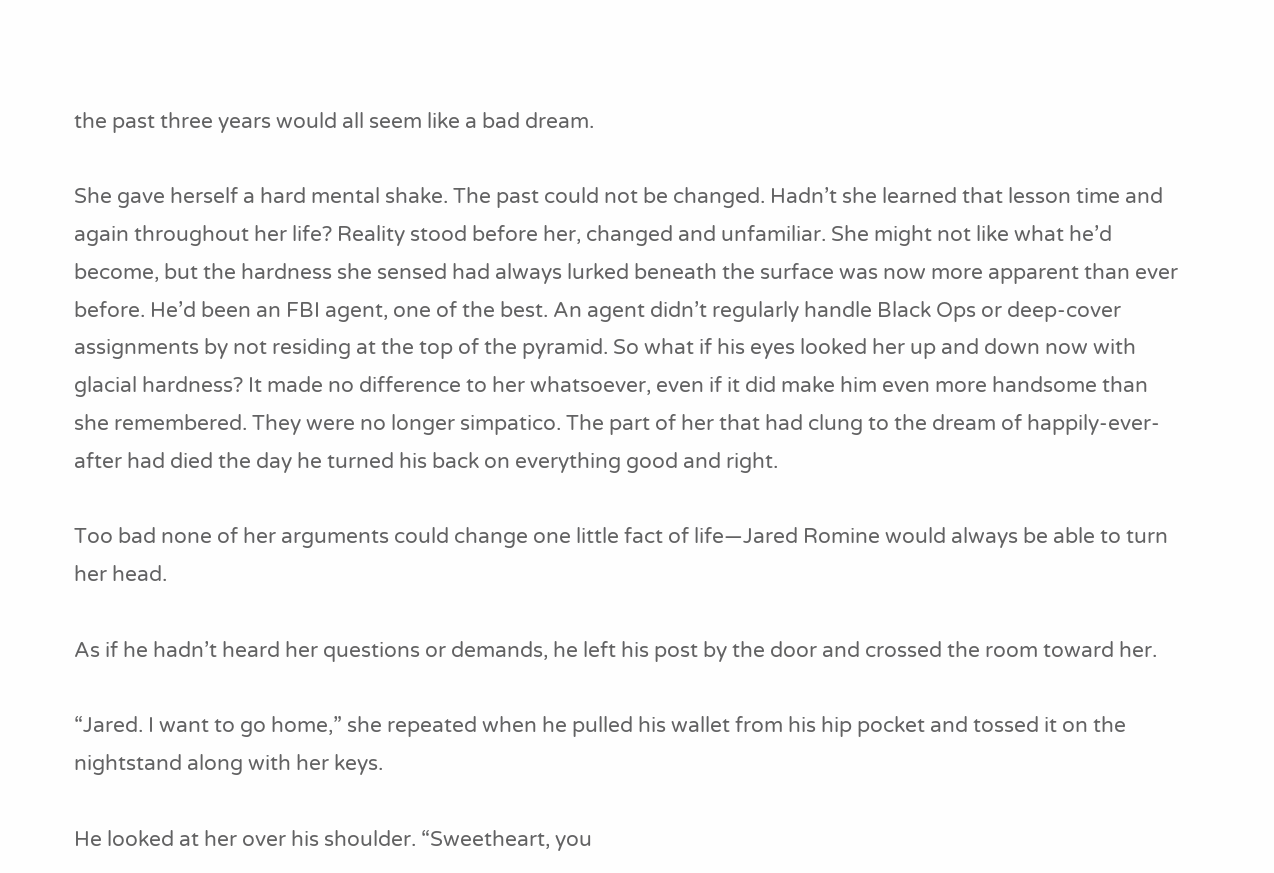the past three years would all seem like a bad dream.

She gave herself a hard mental shake. The past could not be changed. Hadn’t she learned that lesson time and again throughout her life? Reality stood before her, changed and unfamiliar. She might not like what he’d become, but the hardness she sensed had always lurked beneath the surface was now more apparent than ever before. He’d been an FBI agent, one of the best. An agent didn’t regularly handle Black Ops or deep-cover assignments by not residing at the top of the pyramid. So what if his eyes looked her up and down now with glacial hardness? It made no difference to her whatsoever, even if it did make him even more handsome than she remembered. They were no longer simpatico. The part of her that had clung to the dream of happily-ever-after had died the day he turned his back on everything good and right.

Too bad none of her arguments could change one little fact of life—Jared Romine would always be able to turn her head.

As if he hadn’t heard her questions or demands, he left his post by the door and crossed the room toward her.

“Jared. I want to go home,” she repeated when he pulled his wallet from his hip pocket and tossed it on the nightstand along with her keys.

He looked at her over his shoulder. “Sweetheart, you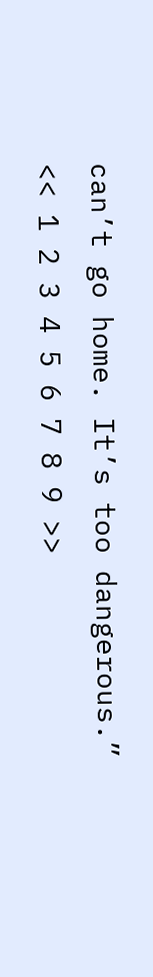can’t go home. It’s too dangerous.”
<< 1 2 3 4 5 6 7 8 9 >>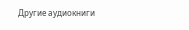Другие аудиокниги